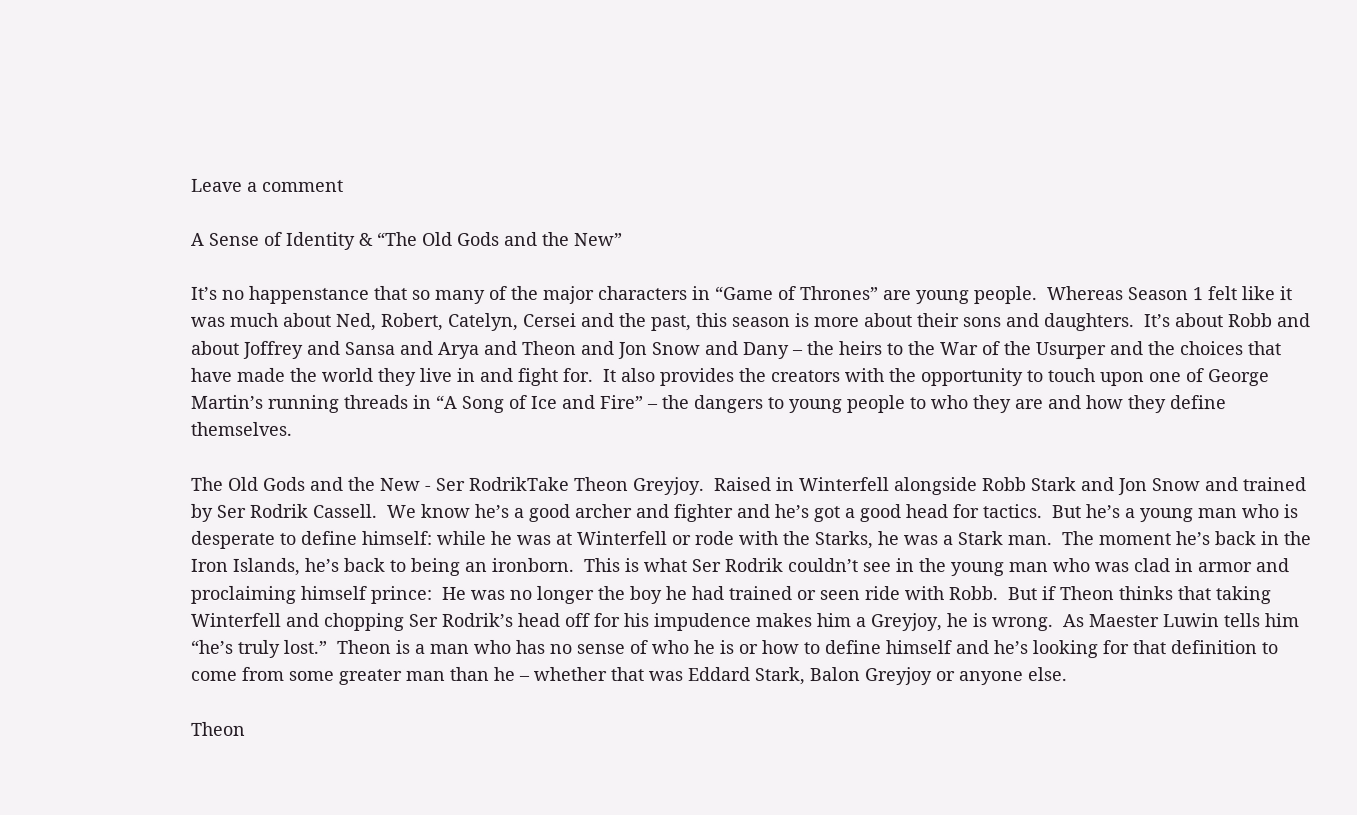Leave a comment

A Sense of Identity & “The Old Gods and the New”

It’s no happenstance that so many of the major characters in “Game of Thrones” are young people.  Whereas Season 1 felt like it was much about Ned, Robert, Catelyn, Cersei and the past, this season is more about their sons and daughters.  It’s about Robb and about Joffrey and Sansa and Arya and Theon and Jon Snow and Dany – the heirs to the War of the Usurper and the choices that have made the world they live in and fight for.  It also provides the creators with the opportunity to touch upon one of George Martin’s running threads in “A Song of Ice and Fire” – the dangers to young people to who they are and how they define themselves.

The Old Gods and the New - Ser RodrikTake Theon Greyjoy.  Raised in Winterfell alongside Robb Stark and Jon Snow and trained by Ser Rodrik Cassell.  We know he’s a good archer and fighter and he’s got a good head for tactics.  But he’s a young man who is desperate to define himself: while he was at Winterfell or rode with the Starks, he was a Stark man.  The moment he’s back in the Iron Islands, he’s back to being an ironborn.  This is what Ser Rodrik couldn’t see in the young man who was clad in armor and proclaiming himself prince:  He was no longer the boy he had trained or seen ride with Robb.  But if Theon thinks that taking Winterfell and chopping Ser Rodrik’s head off for his impudence makes him a Greyjoy, he is wrong.  As Maester Luwin tells him “he’s truly lost.”  Theon is a man who has no sense of who he is or how to define himself and he’s looking for that definition to come from some greater man than he – whether that was Eddard Stark, Balon Greyjoy or anyone else.

Theon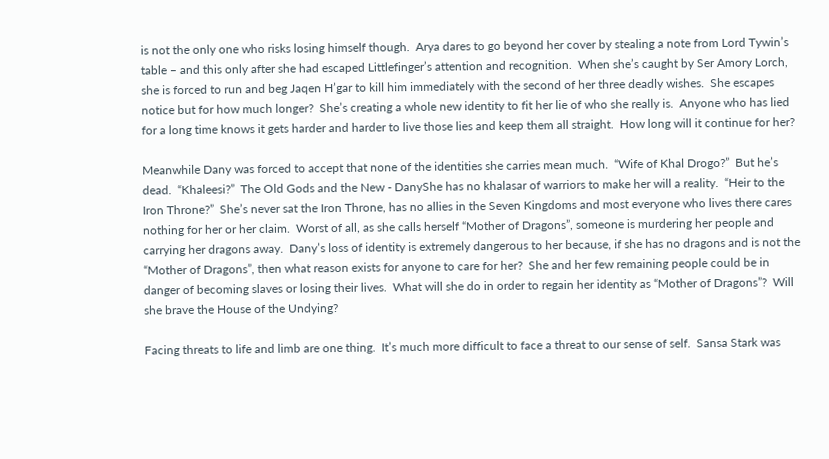is not the only one who risks losing himself though.  Arya dares to go beyond her cover by stealing a note from Lord Tywin’s table – and this only after she had escaped Littlefinger’s attention and recognition.  When she’s caught by Ser Amory Lorch, she is forced to run and beg Jaqen H’gar to kill him immediately with the second of her three deadly wishes.  She escapes notice but for how much longer?  She’s creating a whole new identity to fit her lie of who she really is.  Anyone who has lied for a long time knows it gets harder and harder to live those lies and keep them all straight.  How long will it continue for her?

Meanwhile Dany was forced to accept that none of the identities she carries mean much.  “Wife of Khal Drogo?”  But he’s dead.  “Khaleesi?”  The Old Gods and the New - DanyShe has no khalasar of warriors to make her will a reality.  “Heir to the Iron Throne?”  She’s never sat the Iron Throne, has no allies in the Seven Kingdoms and most everyone who lives there cares nothing for her or her claim.  Worst of all, as she calls herself “Mother of Dragons”, someone is murdering her people and carrying her dragons away.  Dany’s loss of identity is extremely dangerous to her because, if she has no dragons and is not the “Mother of Dragons”, then what reason exists for anyone to care for her?  She and her few remaining people could be in danger of becoming slaves or losing their lives.  What will she do in order to regain her identity as “Mother of Dragons”?  Will she brave the House of the Undying?

Facing threats to life and limb are one thing.  It’s much more difficult to face a threat to our sense of self.  Sansa Stark was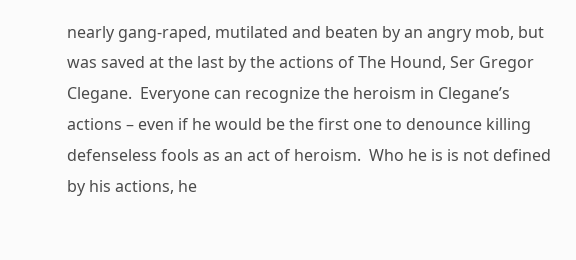nearly gang-raped, mutilated and beaten by an angry mob, but was saved at the last by the actions of The Hound, Ser Gregor Clegane.  Everyone can recognize the heroism in Clegane’s actions – even if he would be the first one to denounce killing defenseless fools as an act of heroism.  Who he is is not defined by his actions, he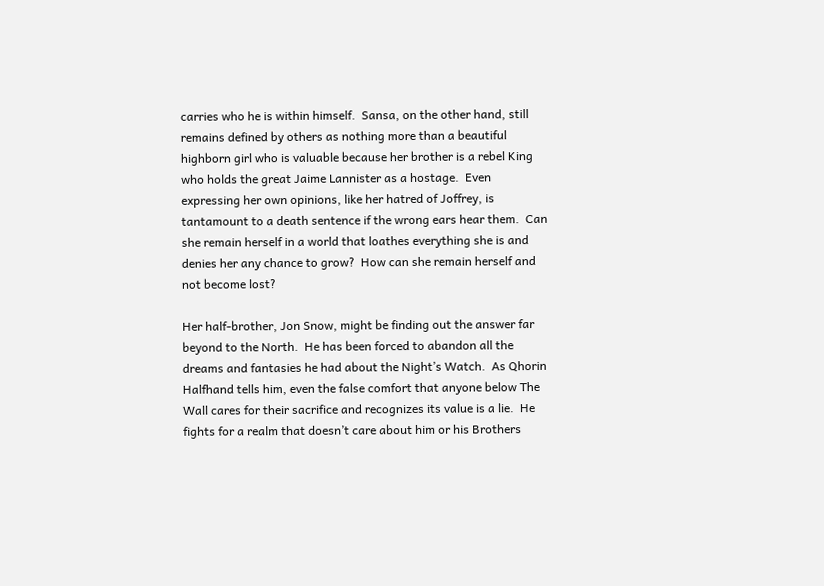carries who he is within himself.  Sansa, on the other hand, still remains defined by others as nothing more than a beautiful highborn girl who is valuable because her brother is a rebel King who holds the great Jaime Lannister as a hostage.  Even expressing her own opinions, like her hatred of Joffrey, is tantamount to a death sentence if the wrong ears hear them.  Can she remain herself in a world that loathes everything she is and denies her any chance to grow?  How can she remain herself and not become lost?

Her half-brother, Jon Snow, might be finding out the answer far beyond to the North.  He has been forced to abandon all the dreams and fantasies he had about the Night’s Watch.  As Qhorin Halfhand tells him, even the false comfort that anyone below The Wall cares for their sacrifice and recognizes its value is a lie.  He fights for a realm that doesn’t care about him or his Brothers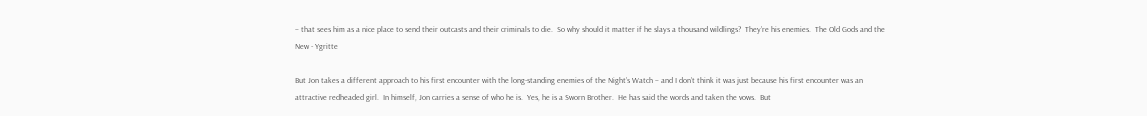– that sees him as a nice place to send their outcasts and their criminals to die.  So why should it matter if he slays a thousand wildlings?  They’re his enemies.  The Old Gods and the New - Ygritte

But Jon takes a different approach to his first encounter with the long-standing enemies of the Night’s Watch – and I don’t think it was just because his first encounter was an attractive redheaded girl.  In himself, Jon carries a sense of who he is.  Yes, he is a Sworn Brother.  He has said the words and taken the vows.  But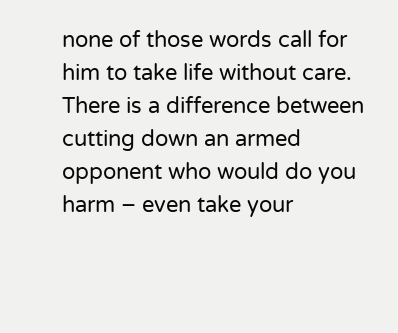none of those words call for him to take life without care.  There is a difference between cutting down an armed opponent who would do you harm – even take your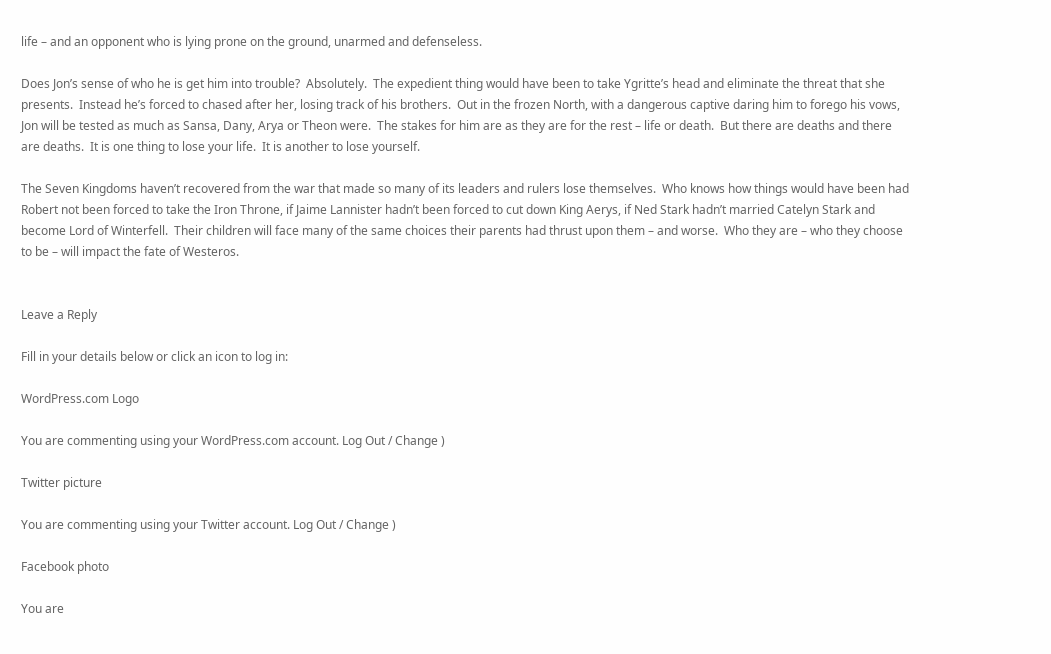life – and an opponent who is lying prone on the ground, unarmed and defenseless.

Does Jon’s sense of who he is get him into trouble?  Absolutely.  The expedient thing would have been to take Ygritte’s head and eliminate the threat that she presents.  Instead he’s forced to chased after her, losing track of his brothers.  Out in the frozen North, with a dangerous captive daring him to forego his vows, Jon will be tested as much as Sansa, Dany, Arya or Theon were.  The stakes for him are as they are for the rest – life or death.  But there are deaths and there are deaths.  It is one thing to lose your life.  It is another to lose yourself.

The Seven Kingdoms haven’t recovered from the war that made so many of its leaders and rulers lose themselves.  Who knows how things would have been had Robert not been forced to take the Iron Throne, if Jaime Lannister hadn’t been forced to cut down King Aerys, if Ned Stark hadn’t married Catelyn Stark and become Lord of Winterfell.  Their children will face many of the same choices their parents had thrust upon them – and worse.  Who they are – who they choose to be – will impact the fate of Westeros.


Leave a Reply

Fill in your details below or click an icon to log in:

WordPress.com Logo

You are commenting using your WordPress.com account. Log Out / Change )

Twitter picture

You are commenting using your Twitter account. Log Out / Change )

Facebook photo

You are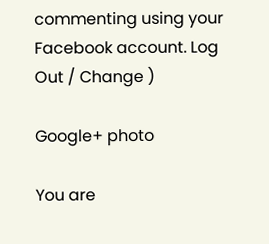commenting using your Facebook account. Log Out / Change )

Google+ photo

You are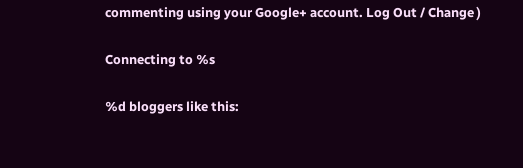commenting using your Google+ account. Log Out / Change )

Connecting to %s

%d bloggers like this: